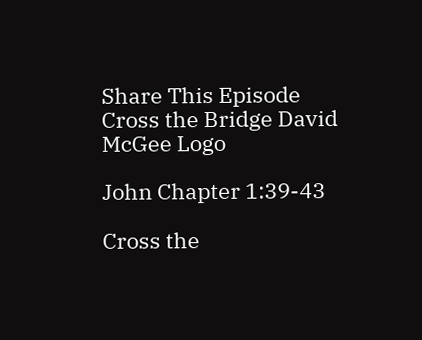Share This Episode
Cross the Bridge David McGee Logo

John Chapter 1:39-43

Cross the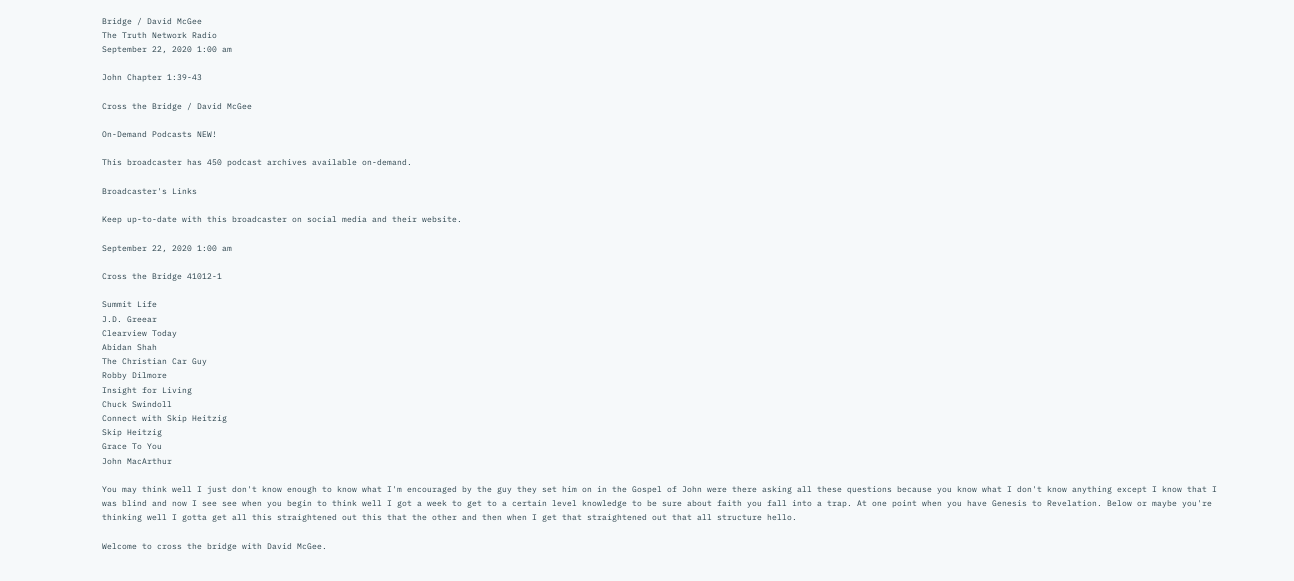Bridge / David McGee
The Truth Network Radio
September 22, 2020 1:00 am

John Chapter 1:39-43

Cross the Bridge / David McGee

On-Demand Podcasts NEW!

This broadcaster has 450 podcast archives available on-demand.

Broadcaster's Links

Keep up-to-date with this broadcaster on social media and their website.

September 22, 2020 1:00 am

Cross the Bridge 41012-1

Summit Life
J.D. Greear
Clearview Today
Abidan Shah
The Christian Car Guy
Robby Dilmore
Insight for Living
Chuck Swindoll
Connect with Skip Heitzig
Skip Heitzig
Grace To You
John MacArthur

You may think well I just don't know enough to know what I'm encouraged by the guy they set him on in the Gospel of John were there asking all these questions because you know what I don't know anything except I know that I was blind and now I see see when you begin to think well I got a week to get to a certain level knowledge to be sure about faith you fall into a trap. At one point when you have Genesis to Revelation. Below or maybe you're thinking well I gotta get all this straightened out this that the other and then when I get that straightened out that all structure hello.

Welcome to cross the bridge with David McGee.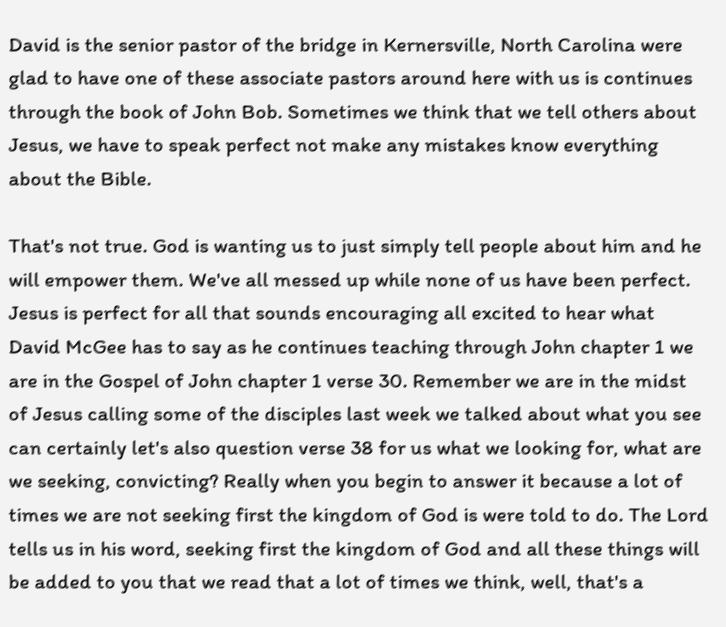David is the senior pastor of the bridge in Kernersville, North Carolina were glad to have one of these associate pastors around here with us is continues through the book of John Bob. Sometimes we think that we tell others about Jesus, we have to speak perfect not make any mistakes know everything about the Bible.

That's not true. God is wanting us to just simply tell people about him and he will empower them. We've all messed up while none of us have been perfect. Jesus is perfect for all that sounds encouraging all excited to hear what David McGee has to say as he continues teaching through John chapter 1 we are in the Gospel of John chapter 1 verse 30. Remember we are in the midst of Jesus calling some of the disciples last week we talked about what you see can certainly let's also question verse 38 for us what we looking for, what are we seeking, convicting? Really when you begin to answer it because a lot of times we are not seeking first the kingdom of God is were told to do. The Lord tells us in his word, seeking first the kingdom of God and all these things will be added to you that we read that a lot of times we think, well, that's a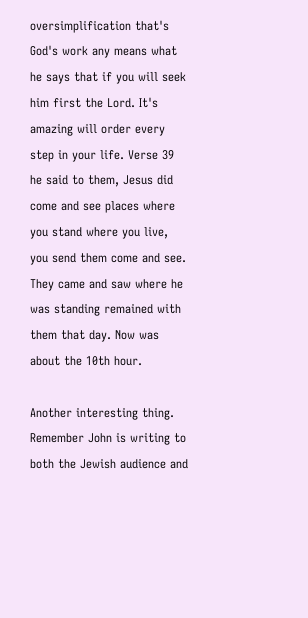oversimplification that's God's work any means what he says that if you will seek him first the Lord. It's amazing will order every step in your life. Verse 39 he said to them, Jesus did come and see places where you stand where you live, you send them come and see. They came and saw where he was standing remained with them that day. Now was about the 10th hour.

Another interesting thing. Remember John is writing to both the Jewish audience and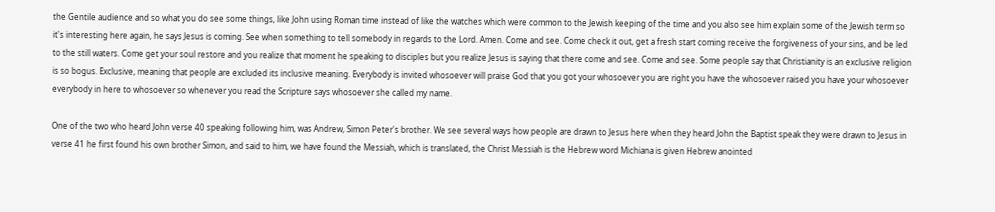the Gentile audience and so what you do see some things, like John using Roman time instead of like the watches which were common to the Jewish keeping of the time and you also see him explain some of the Jewish term so it's interesting here again, he says Jesus is coming. See when something to tell somebody in regards to the Lord. Amen. Come and see. Come check it out, get a fresh start coming receive the forgiveness of your sins, and be led to the still waters. Come get your soul restore and you realize that moment he speaking to disciples but you realize Jesus is saying that there come and see. Come and see. Some people say that Christianity is an exclusive religion is so bogus. Exclusive, meaning that people are excluded its inclusive meaning. Everybody is invited whosoever will praise God that you got your whosoever you are right you have the whosoever raised you have your whosoever everybody in here to whosoever so whenever you read the Scripture says whosoever she called my name.

One of the two who heard John verse 40 speaking following him, was Andrew, Simon Peter's brother. We see several ways how people are drawn to Jesus here when they heard John the Baptist speak they were drawn to Jesus in verse 41 he first found his own brother Simon, and said to him, we have found the Messiah, which is translated, the Christ Messiah is the Hebrew word Michiana is given Hebrew anointed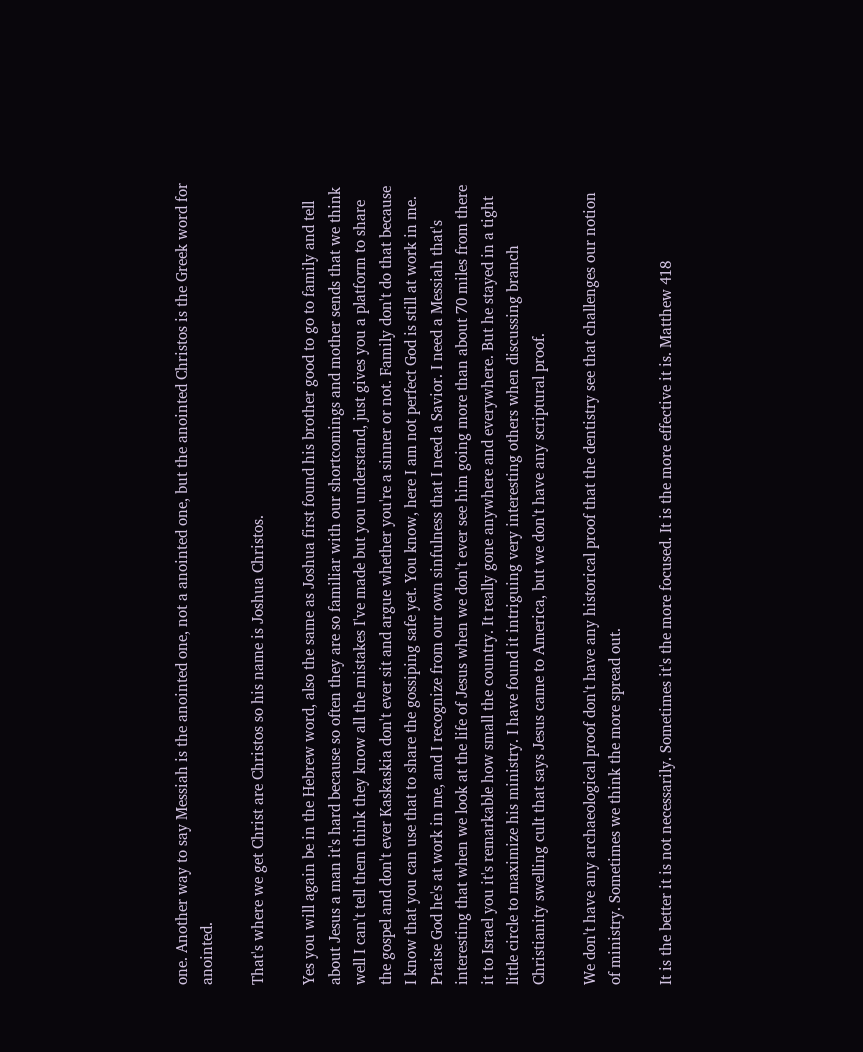one. Another way to say Messiah is the anointed one, not a anointed one, but the anointed Christos is the Greek word for anointed.

That's where we get Christ are Christos so his name is Joshua Christos.

Yes you will again be in the Hebrew word, also the same as Joshua first found his brother good to go to family and tell about Jesus a man it's hard because so often they are so familiar with our shortcomings and mother sends that we think well I can't tell them think they know all the mistakes I've made but you understand, just gives you a platform to share the gospel and don't ever Kaskaskia don't ever sit and argue whether you're a sinner or not. Family don't do that because I know that you can use that to share the gossiping safe yet. You know, here I am not perfect God is still at work in me. Praise God he's at work in me, and I recognize from our own sinfulness that I need a Savior. I need a Messiah that's interesting that when we look at the life of Jesus when we don't ever see him going more than about 70 miles from there it to Israel you it's remarkable how small the country. It really gone anywhere and everywhere. But he stayed in a tight little circle to maximize his ministry. I have found it intriguing very interesting others when discussing branch Christianity swelling cult that says Jesus came to America, but we don't have any scriptural proof.

We don't have any archaeological proof don't have any historical proof that the dentistry see that challenges our notion of ministry. Sometimes we think the more spread out.

It is the better it is not necessarily. Sometimes it's the more focused. It is the more effective it is. Matthew 418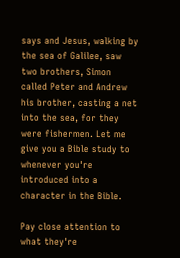says and Jesus, walking by the sea of Galilee, saw two brothers, Simon called Peter and Andrew his brother, casting a net into the sea, for they were fishermen. Let me give you a Bible study to whenever you're introduced into a character in the Bible.

Pay close attention to what they're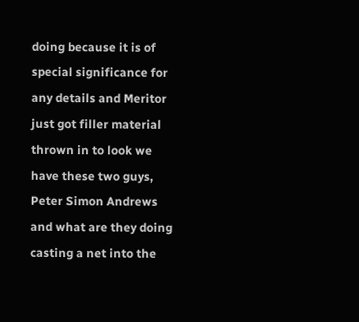doing because it is of special significance for any details and Meritor just got filler material thrown in to look we have these two guys, Peter Simon Andrews and what are they doing casting a net into the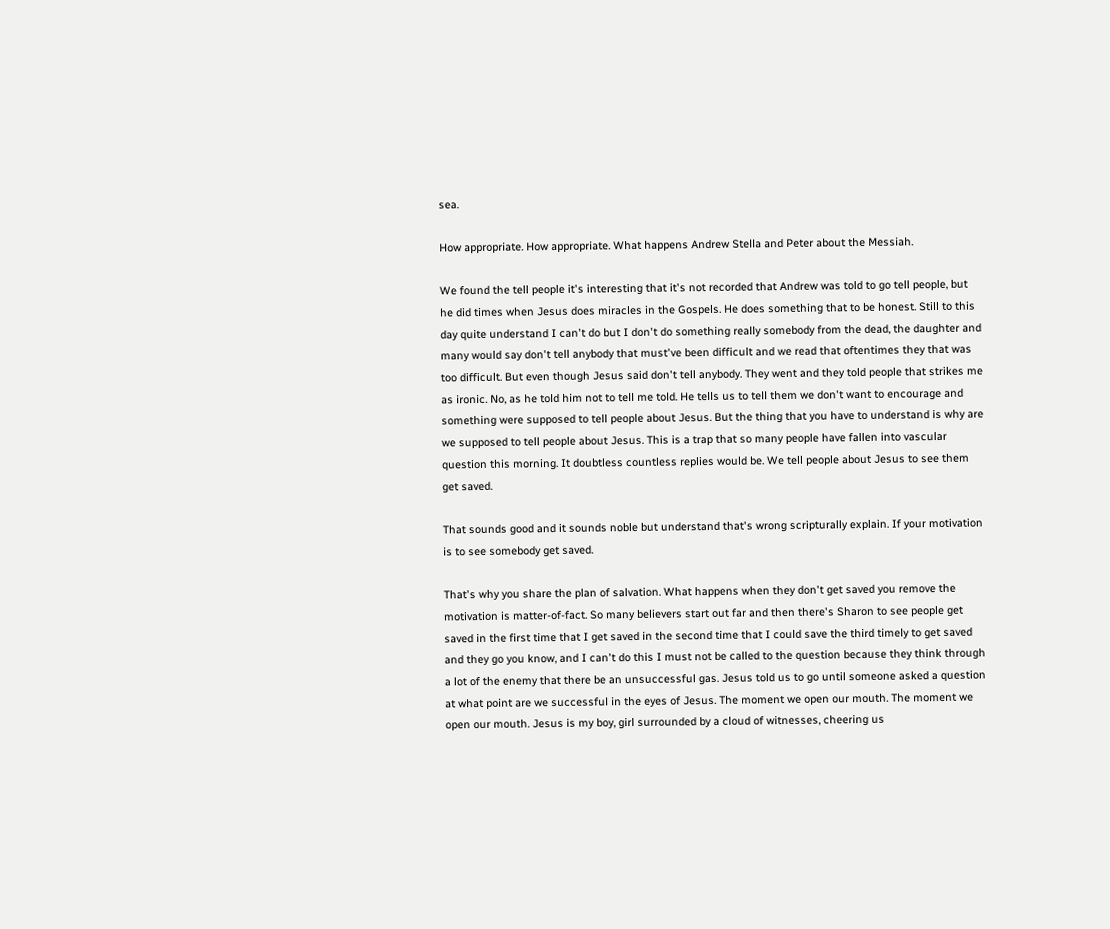sea.

How appropriate. How appropriate. What happens Andrew Stella and Peter about the Messiah.

We found the tell people it's interesting that it's not recorded that Andrew was told to go tell people, but he did times when Jesus does miracles in the Gospels. He does something that to be honest. Still to this day quite understand I can't do but I don't do something really somebody from the dead, the daughter and many would say don't tell anybody that must've been difficult and we read that oftentimes they that was too difficult. But even though Jesus said don't tell anybody. They went and they told people that strikes me as ironic. No, as he told him not to tell me told. He tells us to tell them we don't want to encourage and something were supposed to tell people about Jesus. But the thing that you have to understand is why are we supposed to tell people about Jesus. This is a trap that so many people have fallen into vascular question this morning. It doubtless countless replies would be. We tell people about Jesus to see them get saved.

That sounds good and it sounds noble but understand that's wrong scripturally explain. If your motivation is to see somebody get saved.

That's why you share the plan of salvation. What happens when they don't get saved you remove the motivation is matter-of-fact. So many believers start out far and then there's Sharon to see people get saved in the first time that I get saved in the second time that I could save the third timely to get saved and they go you know, and I can't do this I must not be called to the question because they think through a lot of the enemy that there be an unsuccessful gas. Jesus told us to go until someone asked a question at what point are we successful in the eyes of Jesus. The moment we open our mouth. The moment we open our mouth. Jesus is my boy, girl surrounded by a cloud of witnesses, cheering us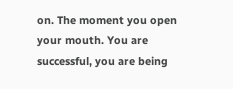on. The moment you open your mouth. You are successful, you are being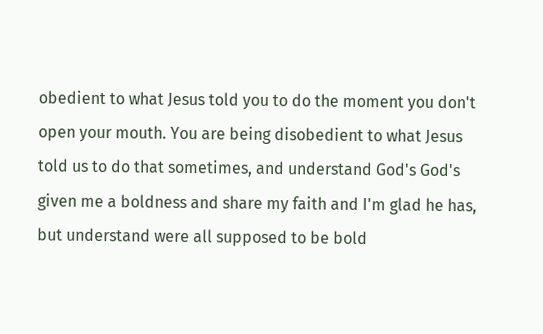obedient to what Jesus told you to do the moment you don't open your mouth. You are being disobedient to what Jesus told us to do that sometimes, and understand God's God's given me a boldness and share my faith and I'm glad he has, but understand were all supposed to be bold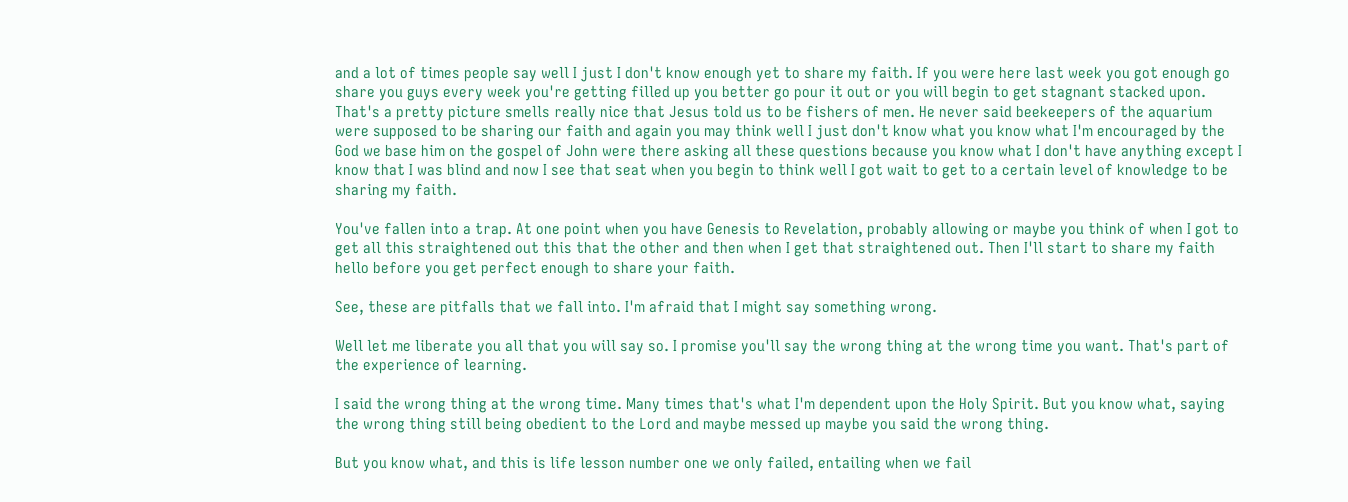and a lot of times people say well I just I don't know enough yet to share my faith. If you were here last week you got enough go share you guys every week you're getting filled up you better go pour it out or you will begin to get stagnant stacked upon. That's a pretty picture smells really nice that Jesus told us to be fishers of men. He never said beekeepers of the aquarium were supposed to be sharing our faith and again you may think well I just don't know what you know what I'm encouraged by the God we base him on the gospel of John were there asking all these questions because you know what I don't have anything except I know that I was blind and now I see that seat when you begin to think well I got wait to get to a certain level of knowledge to be sharing my faith.

You've fallen into a trap. At one point when you have Genesis to Revelation, probably allowing or maybe you think of when I got to get all this straightened out this that the other and then when I get that straightened out. Then I'll start to share my faith hello before you get perfect enough to share your faith.

See, these are pitfalls that we fall into. I'm afraid that I might say something wrong.

Well let me liberate you all that you will say so. I promise you'll say the wrong thing at the wrong time you want. That's part of the experience of learning.

I said the wrong thing at the wrong time. Many times that's what I'm dependent upon the Holy Spirit. But you know what, saying the wrong thing still being obedient to the Lord and maybe messed up maybe you said the wrong thing.

But you know what, and this is life lesson number one we only failed, entailing when we fail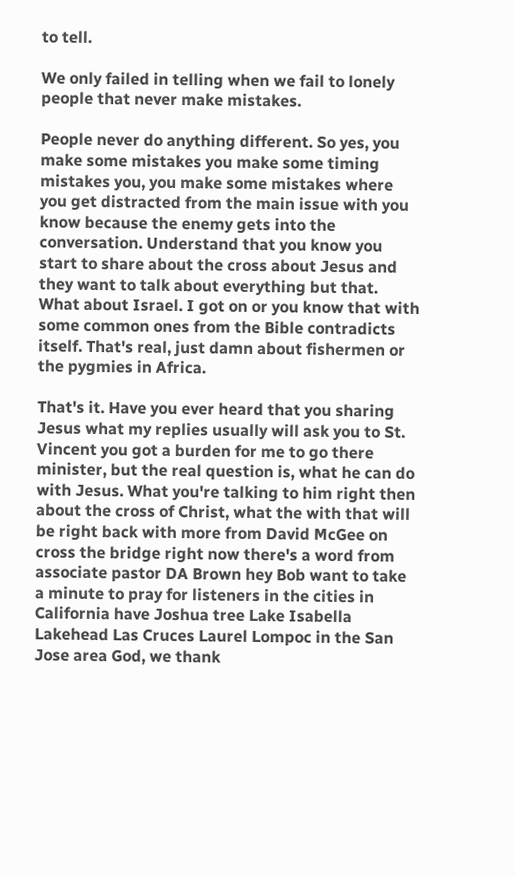to tell.

We only failed in telling when we fail to lonely people that never make mistakes.

People never do anything different. So yes, you make some mistakes you make some timing mistakes you, you make some mistakes where you get distracted from the main issue with you know because the enemy gets into the conversation. Understand that you know you start to share about the cross about Jesus and they want to talk about everything but that. What about Israel. I got on or you know that with some common ones from the Bible contradicts itself. That's real, just damn about fishermen or the pygmies in Africa.

That's it. Have you ever heard that you sharing Jesus what my replies usually will ask you to St. Vincent you got a burden for me to go there minister, but the real question is, what he can do with Jesus. What you're talking to him right then about the cross of Christ, what the with that will be right back with more from David McGee on cross the bridge right now there's a word from associate pastor DA Brown hey Bob want to take a minute to pray for listeners in the cities in California have Joshua tree Lake Isabella Lakehead Las Cruces Laurel Lompoc in the San Jose area God, we thank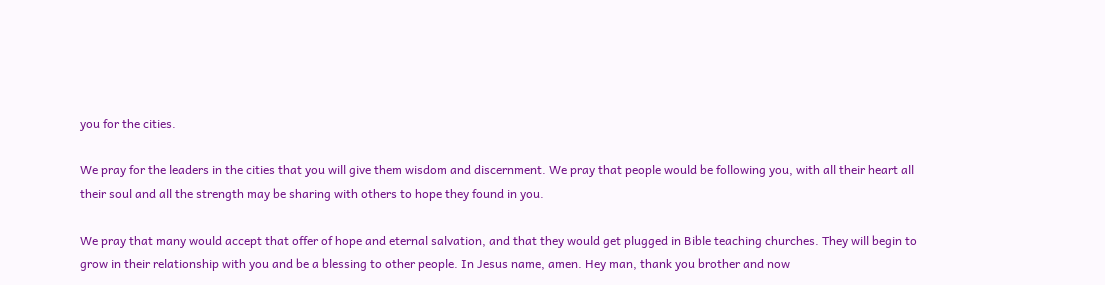you for the cities.

We pray for the leaders in the cities that you will give them wisdom and discernment. We pray that people would be following you, with all their heart all their soul and all the strength may be sharing with others to hope they found in you.

We pray that many would accept that offer of hope and eternal salvation, and that they would get plugged in Bible teaching churches. They will begin to grow in their relationship with you and be a blessing to other people. In Jesus name, amen. Hey man, thank you brother and now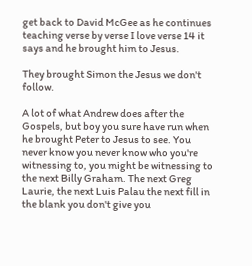get back to David McGee as he continues teaching verse by verse I love verse 14 it says and he brought him to Jesus.

They brought Simon the Jesus we don't follow.

A lot of what Andrew does after the Gospels, but boy you sure have run when he brought Peter to Jesus to see. You never know you never know who you're witnessing to, you might be witnessing to the next Billy Graham. The next Greg Laurie, the next Luis Palau the next fill in the blank you don't give you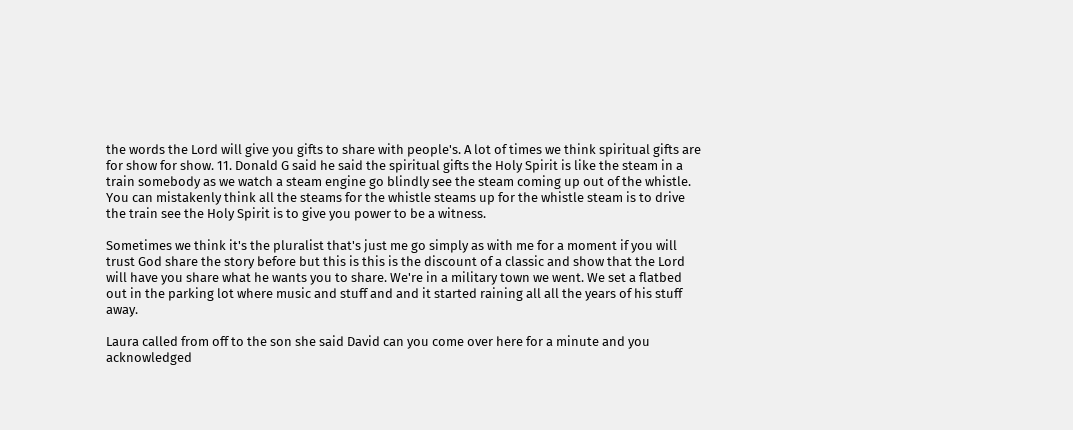the words the Lord will give you gifts to share with people's. A lot of times we think spiritual gifts are for show for show. 11. Donald G said he said the spiritual gifts the Holy Spirit is like the steam in a train somebody as we watch a steam engine go blindly see the steam coming up out of the whistle. You can mistakenly think all the steams for the whistle steams up for the whistle steam is to drive the train see the Holy Spirit is to give you power to be a witness.

Sometimes we think it's the pluralist that's just me go simply as with me for a moment if you will trust God share the story before but this is this is the discount of a classic and show that the Lord will have you share what he wants you to share. We're in a military town we went. We set a flatbed out in the parking lot where music and stuff and and it started raining all all the years of his stuff away.

Laura called from off to the son she said David can you come over here for a minute and you acknowledged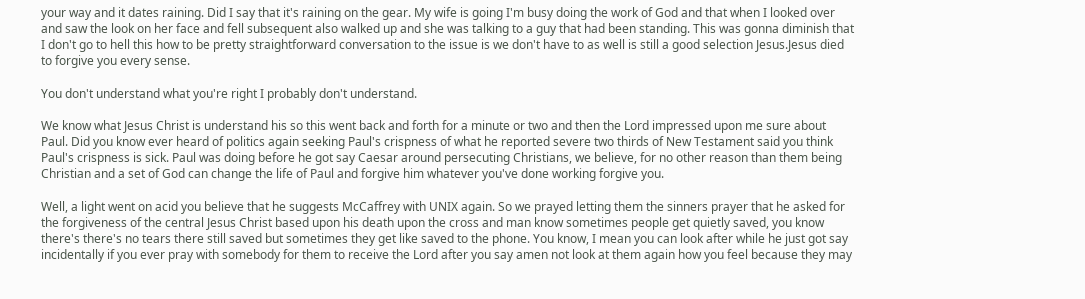your way and it dates raining. Did I say that it's raining on the gear. My wife is going I'm busy doing the work of God and that when I looked over and saw the look on her face and fell subsequent also walked up and she was talking to a guy that had been standing. This was gonna diminish that I don't go to hell this how to be pretty straightforward conversation to the issue is we don't have to as well is still a good selection Jesus.Jesus died to forgive you every sense.

You don't understand what you're right I probably don't understand.

We know what Jesus Christ is understand his so this went back and forth for a minute or two and then the Lord impressed upon me sure about Paul. Did you know ever heard of politics again seeking Paul's crispness of what he reported severe two thirds of New Testament said you think Paul's crispness is sick. Paul was doing before he got say Caesar around persecuting Christians, we believe, for no other reason than them being Christian and a set of God can change the life of Paul and forgive him whatever you've done working forgive you.

Well, a light went on acid you believe that he suggests McCaffrey with UNIX again. So we prayed letting them the sinners prayer that he asked for the forgiveness of the central Jesus Christ based upon his death upon the cross and man know sometimes people get quietly saved, you know there's there's no tears there still saved but sometimes they get like saved to the phone. You know, I mean you can look after while he just got say incidentally if you ever pray with somebody for them to receive the Lord after you say amen not look at them again how you feel because they may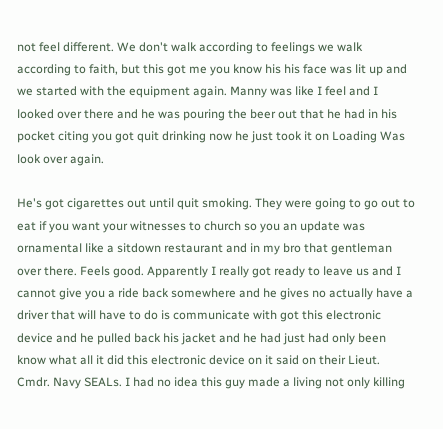not feel different. We don't walk according to feelings we walk according to faith, but this got me you know his his face was lit up and we started with the equipment again. Manny was like I feel and I looked over there and he was pouring the beer out that he had in his pocket citing you got quit drinking now he just took it on Loading Was look over again.

He's got cigarettes out until quit smoking. They were going to go out to eat if you want your witnesses to church so you an update was ornamental like a sitdown restaurant and in my bro that gentleman over there. Feels good. Apparently I really got ready to leave us and I cannot give you a ride back somewhere and he gives no actually have a driver that will have to do is communicate with got this electronic device and he pulled back his jacket and he had just had only been know what all it did this electronic device on it said on their Lieut. Cmdr. Navy SEALs. I had no idea this guy made a living not only killing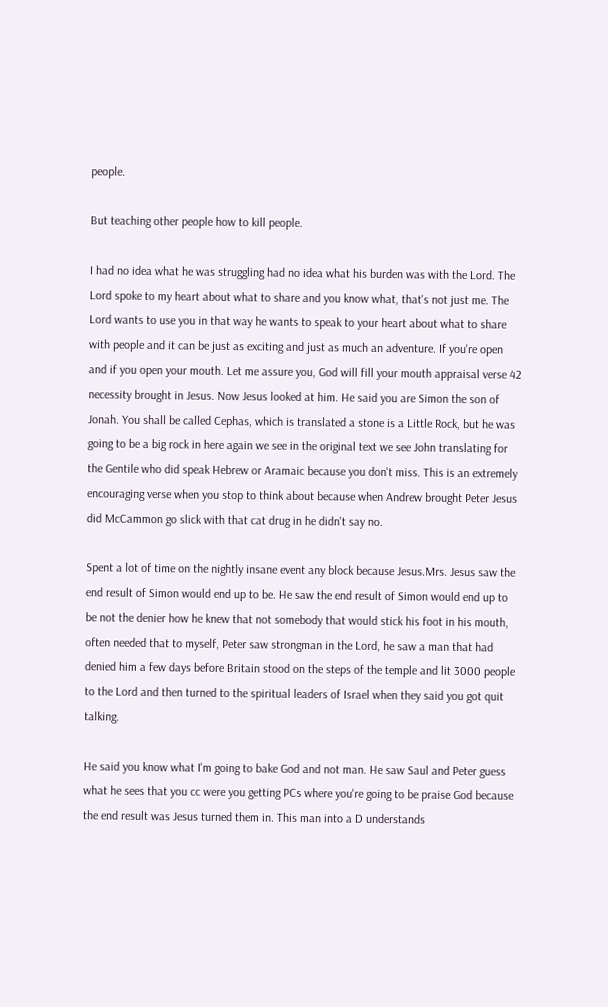people.

But teaching other people how to kill people.

I had no idea what he was struggling had no idea what his burden was with the Lord. The Lord spoke to my heart about what to share and you know what, that's not just me. The Lord wants to use you in that way he wants to speak to your heart about what to share with people and it can be just as exciting and just as much an adventure. If you're open and if you open your mouth. Let me assure you, God will fill your mouth appraisal verse 42 necessity brought in Jesus. Now Jesus looked at him. He said you are Simon the son of Jonah. You shall be called Cephas, which is translated a stone is a Little Rock, but he was going to be a big rock in here again we see in the original text we see John translating for the Gentile who did speak Hebrew or Aramaic because you don't miss. This is an extremely encouraging verse when you stop to think about because when Andrew brought Peter Jesus did McCammon go slick with that cat drug in he didn't say no.

Spent a lot of time on the nightly insane event any block because Jesus.Mrs. Jesus saw the end result of Simon would end up to be. He saw the end result of Simon would end up to be not the denier how he knew that not somebody that would stick his foot in his mouth, often needed that to myself, Peter saw strongman in the Lord, he saw a man that had denied him a few days before Britain stood on the steps of the temple and lit 3000 people to the Lord and then turned to the spiritual leaders of Israel when they said you got quit talking.

He said you know what I'm going to bake God and not man. He saw Saul and Peter guess what he sees that you cc were you getting PCs where you're going to be praise God because the end result was Jesus turned them in. This man into a D understands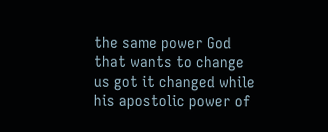the same power God that wants to change us got it changed while his apostolic power of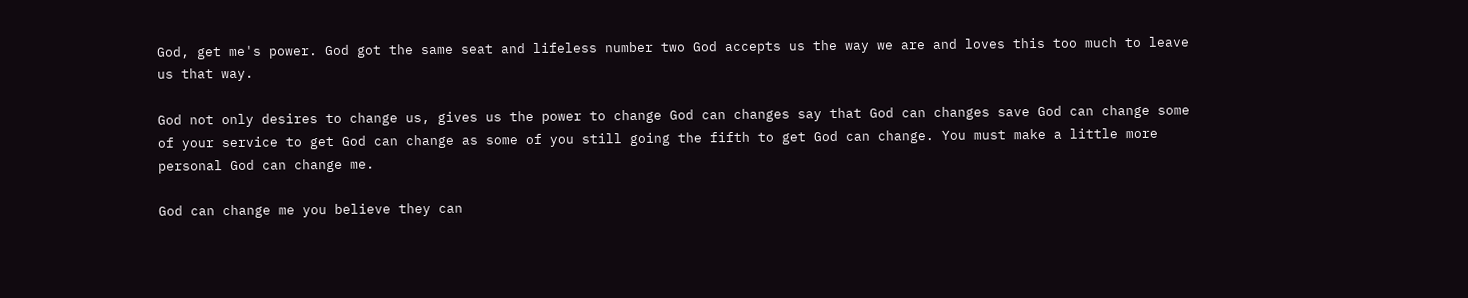God, get me's power. God got the same seat and lifeless number two God accepts us the way we are and loves this too much to leave us that way.

God not only desires to change us, gives us the power to change God can changes say that God can changes save God can change some of your service to get God can change as some of you still going the fifth to get God can change. You must make a little more personal God can change me.

God can change me you believe they can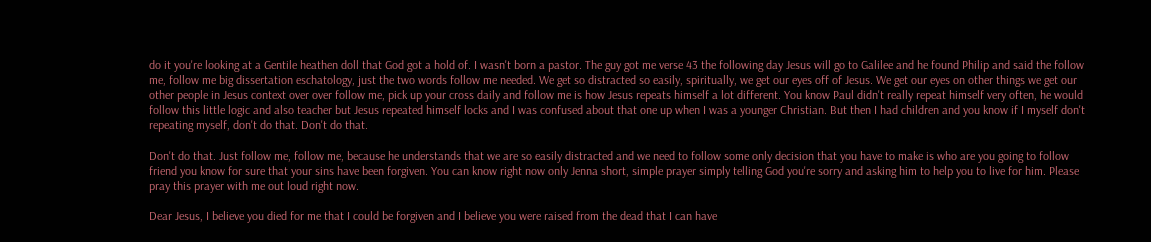do it you're looking at a Gentile heathen doll that God got a hold of. I wasn't born a pastor. The guy got me verse 43 the following day Jesus will go to Galilee and he found Philip and said the follow me, follow me big dissertation eschatology, just the two words follow me needed. We get so distracted so easily, spiritually, we get our eyes off of Jesus. We get our eyes on other things we get our other people in Jesus context over over follow me, pick up your cross daily and follow me is how Jesus repeats himself a lot different. You know Paul didn't really repeat himself very often, he would follow this little logic and also teacher but Jesus repeated himself locks and I was confused about that one up when I was a younger Christian. But then I had children and you know if I myself don't repeating myself, don't do that. Don't do that.

Don't do that. Just follow me, follow me, because he understands that we are so easily distracted and we need to follow some only decision that you have to make is who are you going to follow friend you know for sure that your sins have been forgiven. You can know right now only Jenna short, simple prayer simply telling God you're sorry and asking him to help you to live for him. Please pray this prayer with me out loud right now.

Dear Jesus, I believe you died for me that I could be forgiven and I believe you were raised from the dead that I can have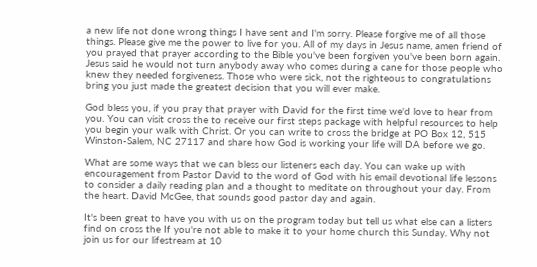a new life not done wrong things I have sent and I'm sorry. Please forgive me of all those things. Please give me the power to live for you. All of my days in Jesus name, amen friend of you prayed that prayer according to the Bible you've been forgiven you've been born again. Jesus said he would not turn anybody away who comes during a cane for those people who knew they needed forgiveness. Those who were sick, not the righteous to congratulations bring you just made the greatest decision that you will ever make.

God bless you, if you pray that prayer with David for the first time we'd love to hear from you. You can visit cross the to receive our first steps package with helpful resources to help you begin your walk with Christ. Or you can write to cross the bridge at PO Box 12, 515 Winston-Salem, NC 27117 and share how God is working your life will DA before we go.

What are some ways that we can bless our listeners each day. You can wake up with encouragement from Pastor David to the word of God with his email devotional life lessons to consider a daily reading plan and a thought to meditate on throughout your day. From the heart. David McGee, that sounds good pastor day and again.

It's been great to have you with us on the program today but tell us what else can a listers find on cross the If you're not able to make it to your home church this Sunday. Why not join us for our lifestream at 10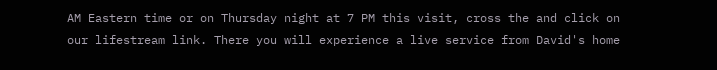AM Eastern time or on Thursday night at 7 PM this visit, cross the and click on our lifestream link. There you will experience a live service from David's home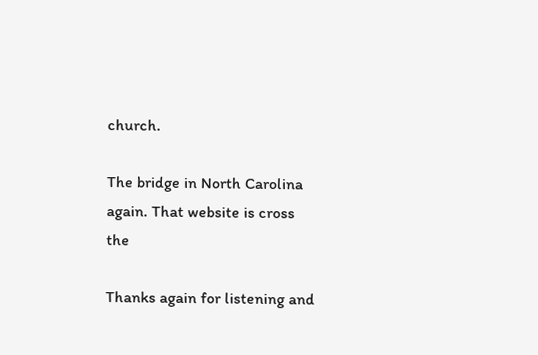church.

The bridge in North Carolina again. That website is cross the

Thanks again for listening and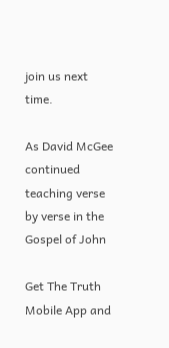join us next time.

As David McGee continued teaching verse by verse in the Gospel of John

Get The Truth Mobile App and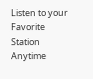Listen to your Favorite Station Anytime